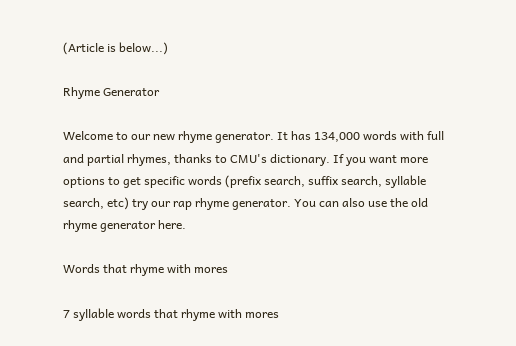(Article is below...)

Rhyme Generator

Welcome to our new rhyme generator. It has 134,000 words with full and partial rhymes, thanks to CMU's dictionary. If you want more options to get specific words (prefix search, suffix search, syllable search, etc) try our rap rhyme generator. You can also use the old rhyme generator here.

Words that rhyme with mores

7 syllable words that rhyme with mores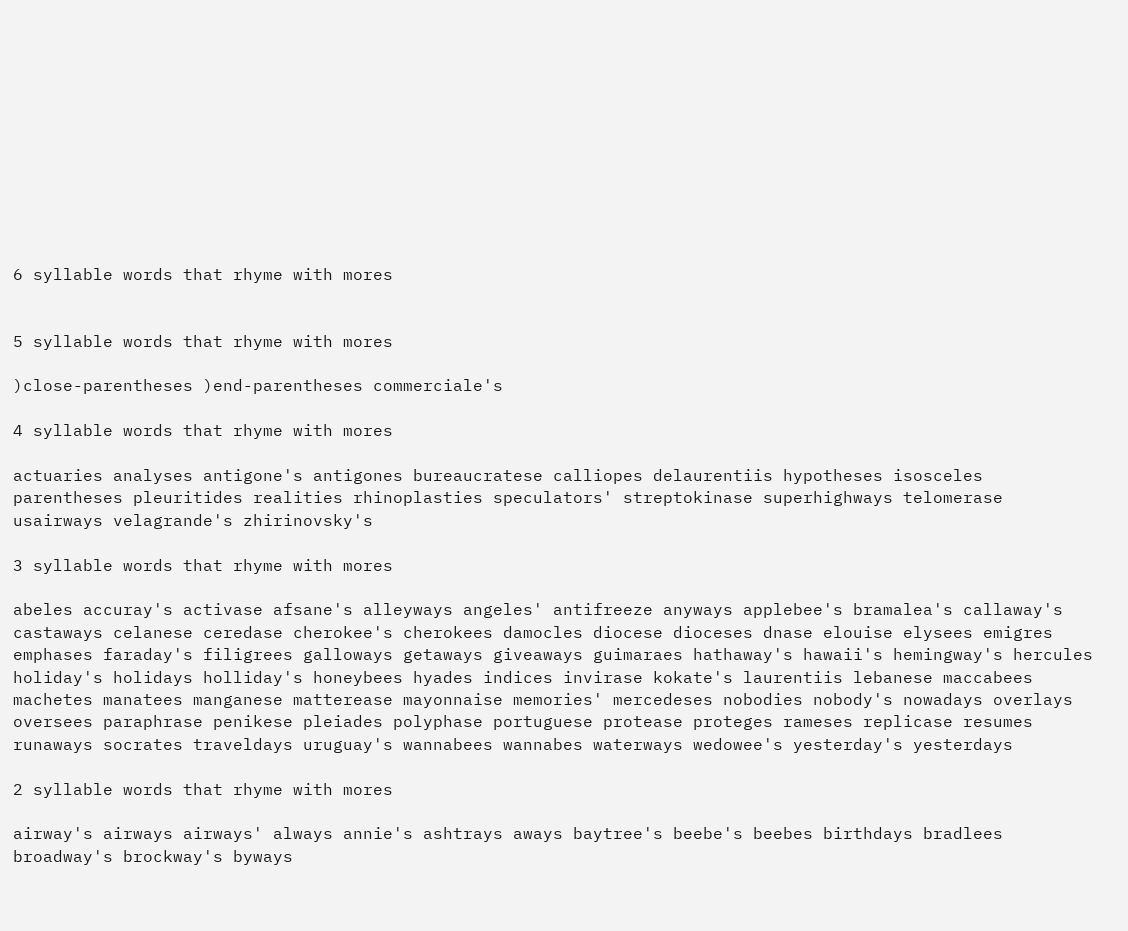6 syllable words that rhyme with mores


5 syllable words that rhyme with mores

)close-parentheses )end-parentheses commerciale's

4 syllable words that rhyme with mores

actuaries analyses antigone's antigones bureaucratese calliopes delaurentiis hypotheses isosceles parentheses pleuritides realities rhinoplasties speculators' streptokinase superhighways telomerase usairways velagrande's zhirinovsky's

3 syllable words that rhyme with mores

abeles accuray's activase afsane's alleyways angeles' antifreeze anyways applebee's bramalea's callaway's castaways celanese ceredase cherokee's cherokees damocles diocese dioceses dnase elouise elysees emigres emphases faraday's filigrees galloways getaways giveaways guimaraes hathaway's hawaii's hemingway's hercules holiday's holidays holliday's honeybees hyades indices invirase kokate's laurentiis lebanese maccabees machetes manatees manganese matterease mayonnaise memories' mercedeses nobodies nobody's nowadays overlays oversees paraphrase penikese pleiades polyphase portuguese protease proteges rameses replicase resumes runaways socrates traveldays uruguay's wannabees wannabes waterways wedowee's yesterday's yesterdays

2 syllable words that rhyme with mores

airway's airways airways' always annie's ashtrays aways baytree's beebe's beebes birthdays bradlees broadway's brockway's byways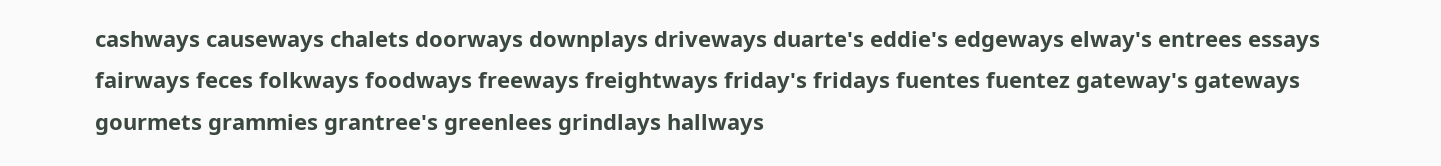cashways causeways chalets doorways downplays driveways duarte's eddie's edgeways elway's entrees essays fairways feces folkways foodways freeways freightways friday's fridays fuentes fuentez gateway's gateways gourmets grammies grantree's greenlees grindlays hallways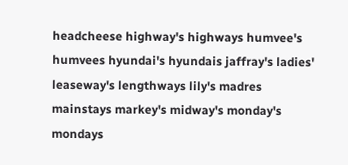headcheese highway's highways humvee's humvees hyundai's hyundais jaffray's ladies' leaseway's lengthways lily's madres mainstays markey's midway's monday's mondays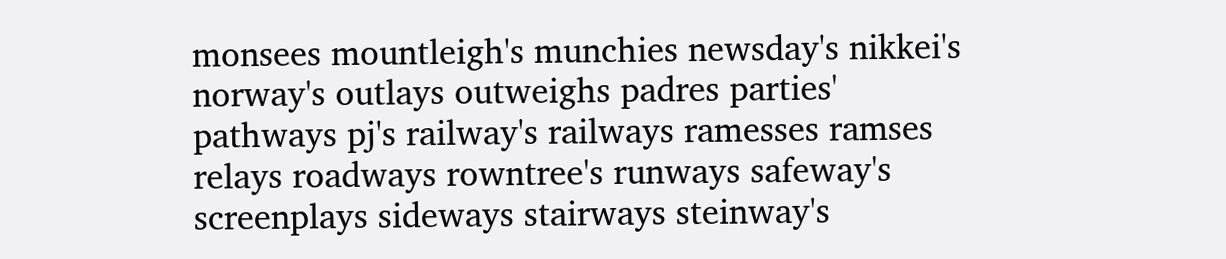monsees mountleigh's munchies newsday's nikkei's norway's outlays outweighs padres parties' pathways pj's railway's railways ramesses ramses relays roadways rowntree's runways safeway's screenplays sideways stairways steinway's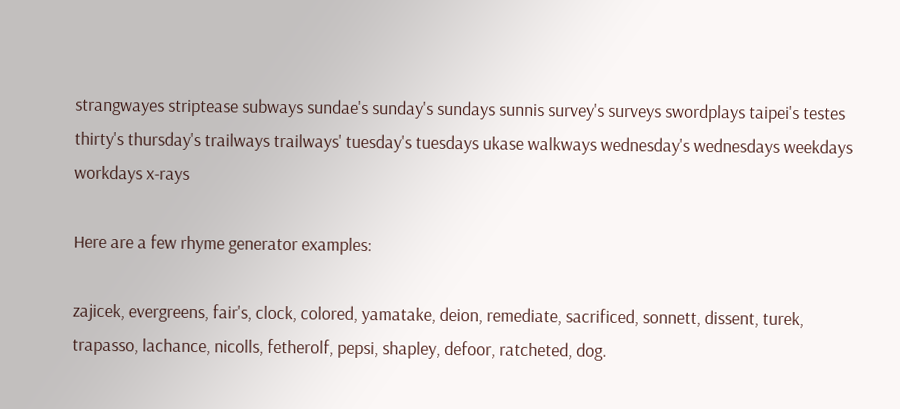strangwayes striptease subways sundae's sunday's sundays sunnis survey's surveys swordplays taipei's testes thirty's thursday's trailways trailways' tuesday's tuesdays ukase walkways wednesday's wednesdays weekdays workdays x-rays

Here are a few rhyme generator examples:

zajicek, evergreens, fair's, clock, colored, yamatake, deion, remediate, sacrificed, sonnett, dissent, turek, trapasso, lachance, nicolls, fetherolf, pepsi, shapley, defoor, ratcheted, dog.